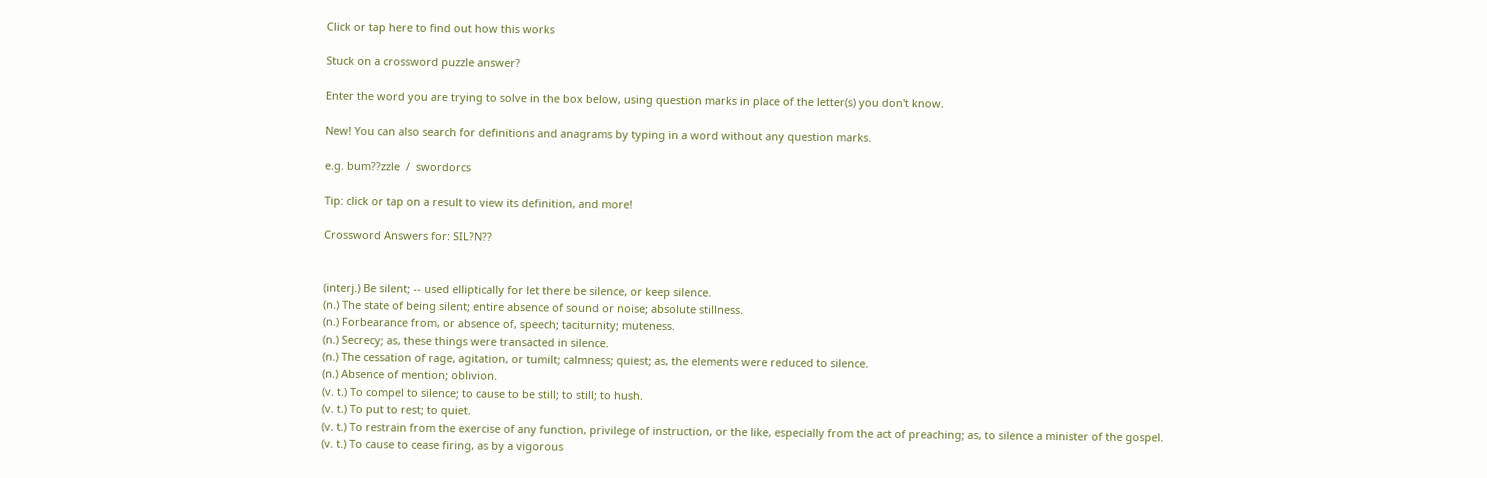Click or tap here to find out how this works

Stuck on a crossword puzzle answer?

Enter the word you are trying to solve in the box below, using question marks in place of the letter(s) you don't know.

New! You can also search for definitions and anagrams by typing in a word without any question marks.

e.g. bum??zzle  /  swordorcs

Tip: click or tap on a result to view its definition, and more!

Crossword Answers for: SIL?N??


(interj.) Be silent; -- used elliptically for let there be silence, or keep silence.
(n.) The state of being silent; entire absence of sound or noise; absolute stillness.
(n.) Forbearance from, or absence of, speech; taciturnity; muteness.
(n.) Secrecy; as, these things were transacted in silence.
(n.) The cessation of rage, agitation, or tumilt; calmness; quiest; as, the elements were reduced to silence.
(n.) Absence of mention; oblivion.
(v. t.) To compel to silence; to cause to be still; to still; to hush.
(v. t.) To put to rest; to quiet.
(v. t.) To restrain from the exercise of any function, privilege of instruction, or the like, especially from the act of preaching; as, to silence a minister of the gospel.
(v. t.) To cause to cease firing, as by a vigorous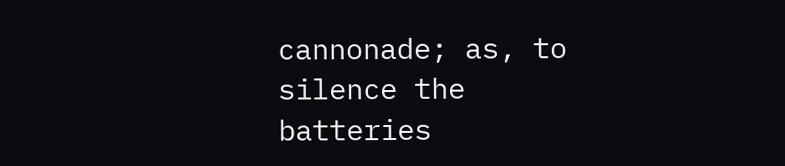cannonade; as, to silence the batteries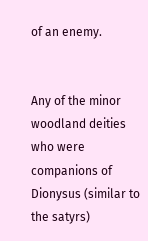of an enemy.


Any of the minor woodland deities who were companions of Dionysus (similar to the satyrs)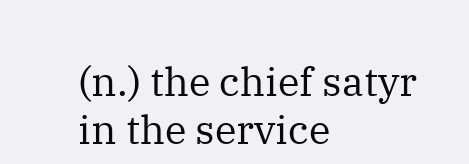(n.) the chief satyr in the service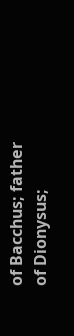of Bacchus; father of Dionysus;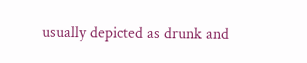usually depicted as drunk and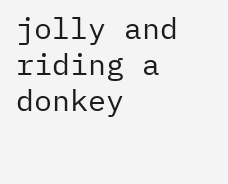jolly and riding a donkey